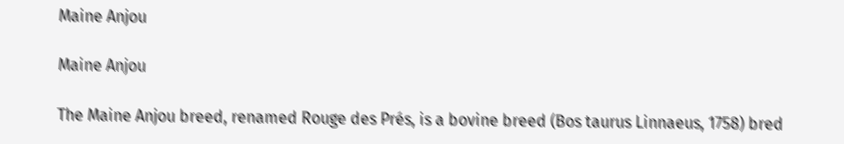Maine Anjou

Maine Anjou

The Maine Anjou breed, renamed Rouge des Prés, is a bovine breed (Bos taurus Linnaeus, 1758) bred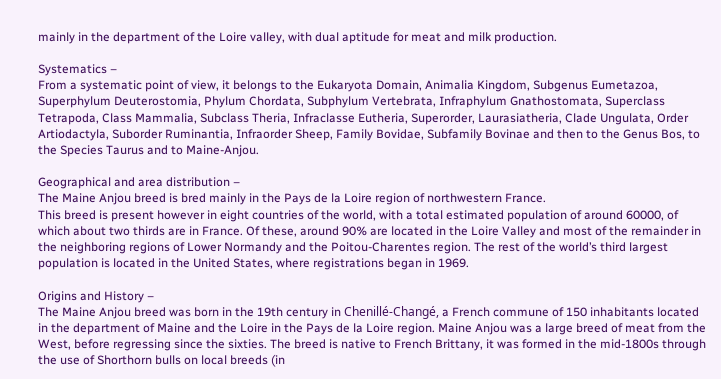mainly in the department of the Loire valley, with dual aptitude for meat and milk production.

Systematics –
From a systematic point of view, it belongs to the Eukaryota Domain, Animalia Kingdom, Subgenus Eumetazoa, Superphylum Deuterostomia, Phylum Chordata, Subphylum Vertebrata, Infraphylum Gnathostomata, Superclass Tetrapoda, Class Mammalia, Subclass Theria, Infraclasse Eutheria, Superorder, Laurasiatheria, Clade Ungulata, Order Artiodactyla, Suborder Ruminantia, Infraorder Sheep, Family Bovidae, Subfamily Bovinae and then to the Genus Bos, to the Species Taurus and to Maine-Anjou.

Geographical and area distribution –
The Maine Anjou breed is bred mainly in the Pays de la Loire region of northwestern France.
This breed is present however in eight countries of the world, with a total estimated population of around 60000, of which about two thirds are in France. Of these, around 90% are located in the Loire Valley and most of the remainder in the neighboring regions of Lower Normandy and the Poitou-Charentes region. The rest of the world’s third largest population is located in the United States, where registrations began in 1969.

Origins and History –
The Maine Anjou breed was born in the 19th century in Chenillé-Changé, a French commune of 150 inhabitants located in the department of Maine and the Loire in the Pays de la Loire region. Maine Anjou was a large breed of meat from the West, before regressing since the sixties. The breed is native to French Brittany, it was formed in the mid-1800s through the use of Shorthorn bulls on local breeds (in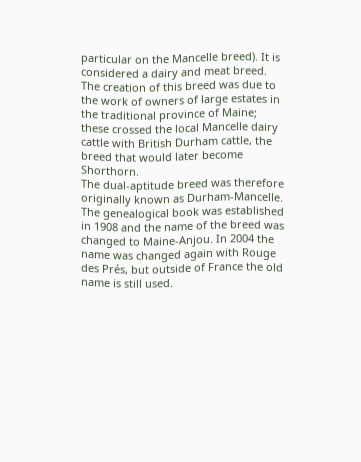particular on the Mancelle breed). It is considered a dairy and meat breed.
The creation of this breed was due to the work of owners of large estates in the traditional province of Maine; these crossed the local Mancelle dairy cattle with British Durham cattle, the breed that would later become Shorthorn.
The dual-aptitude breed was therefore originally known as Durham-Mancelle. The genealogical book was established in 1908 and the name of the breed was changed to Maine-Anjou. In 2004 the name was changed again with Rouge des Prés, but outside of France the old name is still used.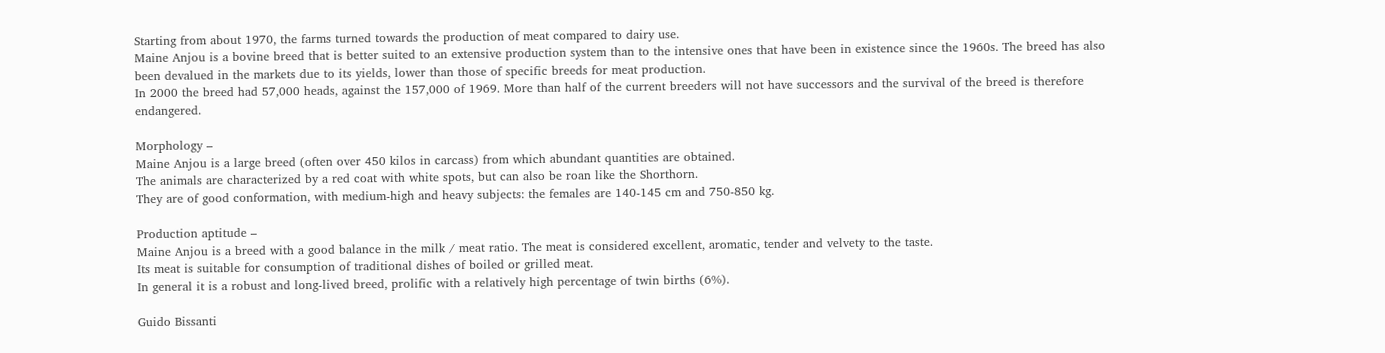Starting from about 1970, the farms turned towards the production of meat compared to dairy use.
Maine Anjou is a bovine breed that is better suited to an extensive production system than to the intensive ones that have been in existence since the 1960s. The breed has also been devalued in the markets due to its yields, lower than those of specific breeds for meat production.
In 2000 the breed had 57,000 heads, against the 157,000 of 1969. More than half of the current breeders will not have successors and the survival of the breed is therefore endangered.

Morphology –
Maine Anjou is a large breed (often over 450 kilos in carcass) from which abundant quantities are obtained.
The animals are characterized by a red coat with white spots, but can also be roan like the Shorthorn.
They are of good conformation, with medium-high and heavy subjects: the females are 140-145 cm and 750-850 kg.

Production aptitude –
Maine Anjou is a breed with a good balance in the milk / meat ratio. The meat is considered excellent, aromatic, tender and velvety to the taste.
Its meat is suitable for consumption of traditional dishes of boiled or grilled meat.
In general it is a robust and long-lived breed, prolific with a relatively high percentage of twin births (6%).

Guido Bissanti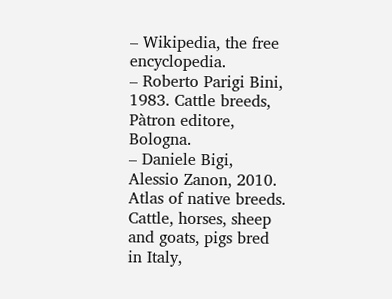– Wikipedia, the free encyclopedia.
– Roberto Parigi Bini, 1983. Cattle breeds, Pàtron editore, Bologna.
– Daniele Bigi, Alessio Zanon, 2010. Atlas of native breeds. Cattle, horses, sheep and goats, pigs bred in Italy,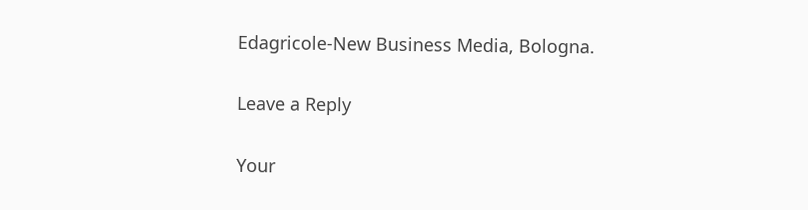Edagricole-New Business Media, Bologna.

Leave a Reply

Your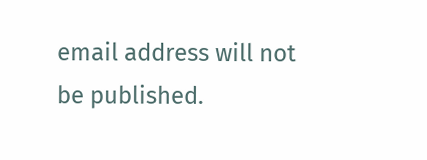email address will not be published.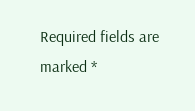Required fields are marked *